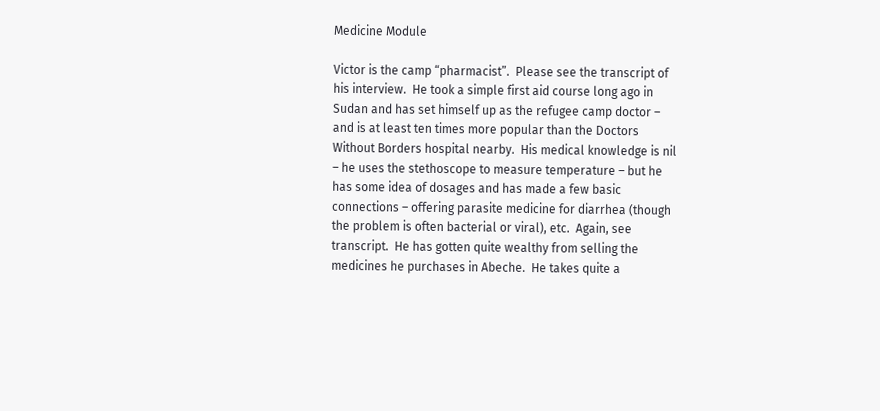Medicine Module

Victor is the camp “pharmacist”.  Please see the transcript of his interview.  He took a simple first aid course long ago in Sudan and has set himself up as the refugee camp doctor – and is at least ten times more popular than the Doctors Without Borders hospital nearby.  His medical knowledge is nil – he uses the stethoscope to measure temperature – but he has some idea of dosages and has made a few basic connections – offering parasite medicine for diarrhea (though the problem is often bacterial or viral), etc.  Again, see transcript.  He has gotten quite wealthy from selling the medicines he purchases in Abeche.  He takes quite a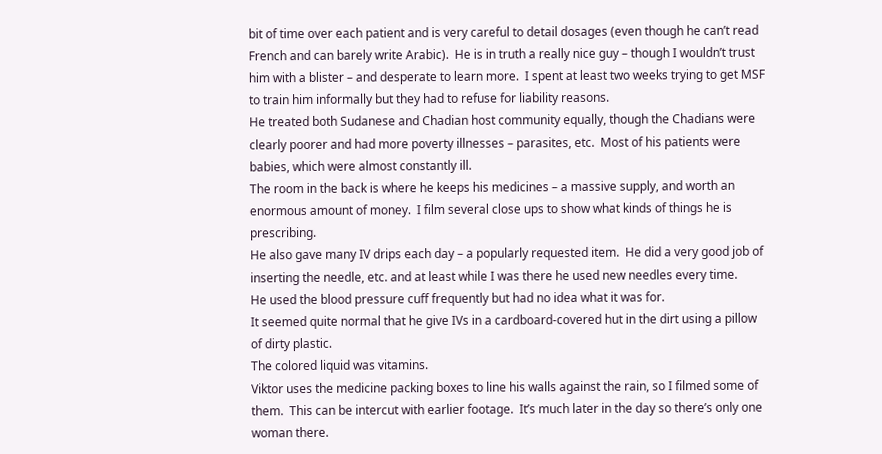bit of time over each patient and is very careful to detail dosages (even though he can’t read French and can barely write Arabic).  He is in truth a really nice guy – though I wouldn’t trust him with a blister – and desperate to learn more.  I spent at least two weeks trying to get MSF to train him informally but they had to refuse for liability reasons.
He treated both Sudanese and Chadian host community equally, though the Chadians were clearly poorer and had more poverty illnesses – parasites, etc.  Most of his patients were babies, which were almost constantly ill.
The room in the back is where he keeps his medicines – a massive supply, and worth an enormous amount of money.  I film several close ups to show what kinds of things he is prescribing.
He also gave many IV drips each day – a popularly requested item.  He did a very good job of inserting the needle, etc. and at least while I was there he used new needles every time.
He used the blood pressure cuff frequently but had no idea what it was for.
It seemed quite normal that he give IVs in a cardboard-covered hut in the dirt using a pillow of dirty plastic.
The colored liquid was vitamins.
Viktor uses the medicine packing boxes to line his walls against the rain, so I filmed some of them.  This can be intercut with earlier footage.  It’s much later in the day so there’s only one woman there.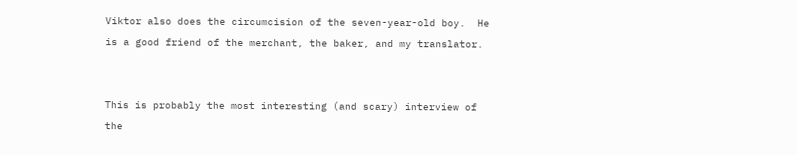Viktor also does the circumcision of the seven-year-old boy.  He is a good friend of the merchant, the baker, and my translator.


This is probably the most interesting (and scary) interview of the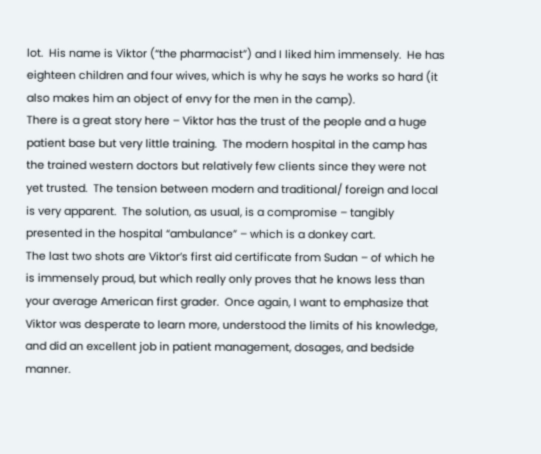lot.  His name is Viktor (“the pharmacist”) and I liked him immensely.  He has eighteen children and four wives, which is why he says he works so hard (it also makes him an object of envy for the men in the camp).
There is a great story here – Viktor has the trust of the people and a huge patient base but very little training.  The modern hospital in the camp has the trained western doctors but relatively few clients since they were not yet trusted.  The tension between modern and traditional/ foreign and local is very apparent.  The solution, as usual, is a compromise – tangibly presented in the hospital “ambulance” – which is a donkey cart.
The last two shots are Viktor’s first aid certificate from Sudan – of which he is immensely proud, but which really only proves that he knows less than your average American first grader.  Once again, I want to emphasize that Viktor was desperate to learn more, understood the limits of his knowledge, and did an excellent job in patient management, dosages, and bedside manner.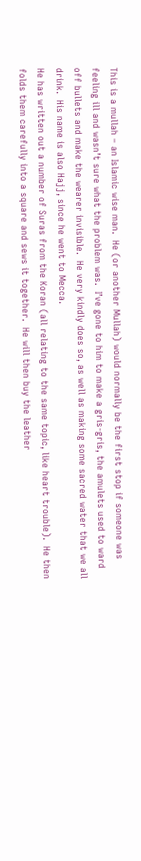This is a mullah – an Islamic wise man.  He (or another Mullah) would normally be the first stop if someone was feeling ill and wasn’t sure what the problem was.  I’ve gone to him to make a gris-gris, the amulets used to ward off bullets and make the wearer invisible.  He very kindly does so, as well as making some sacred water that we all drink.  His name is also Hajj, since he went to Mecca.
He has written out a number of Suras from the Koran (all relating to the same topic, like heart trouble).  He then folds them carefully into a square and sews it together.  He will then buy the leather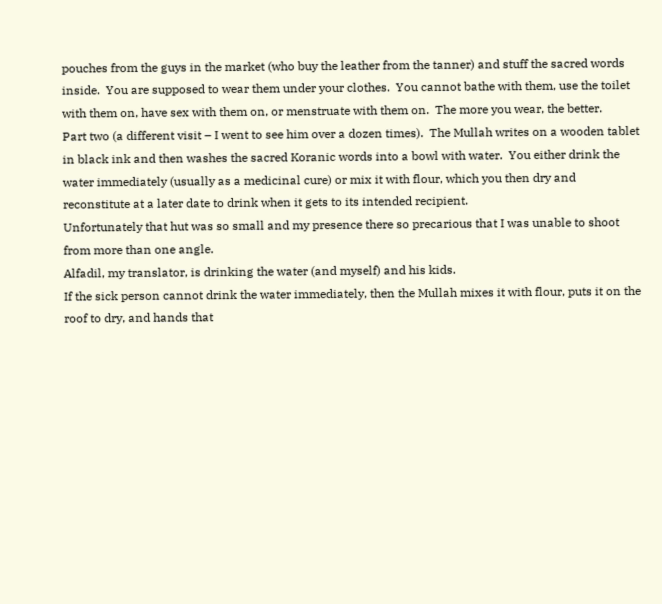pouches from the guys in the market (who buy the leather from the tanner) and stuff the sacred words inside.  You are supposed to wear them under your clothes.  You cannot bathe with them, use the toilet with them on, have sex with them on, or menstruate with them on.  The more you wear, the better.
Part two (a different visit – I went to see him over a dozen times).  The Mullah writes on a wooden tablet in black ink and then washes the sacred Koranic words into a bowl with water.  You either drink the water immediately (usually as a medicinal cure) or mix it with flour, which you then dry and reconstitute at a later date to drink when it gets to its intended recipient.
Unfortunately that hut was so small and my presence there so precarious that I was unable to shoot from more than one angle.
Alfadil, my translator, is drinking the water (and myself) and his kids.
If the sick person cannot drink the water immediately, then the Mullah mixes it with flour, puts it on the roof to dry, and hands that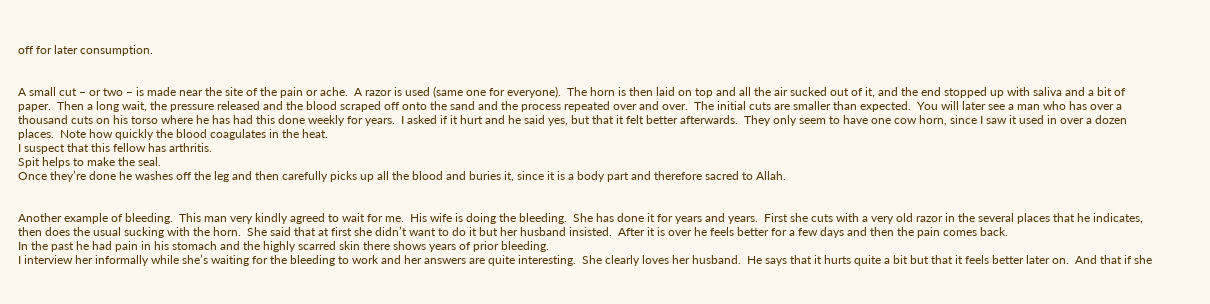off for later consumption.


A small cut – or two – is made near the site of the pain or ache.  A razor is used (same one for everyone).  The horn is then laid on top and all the air sucked out of it, and the end stopped up with saliva and a bit of paper.  Then a long wait, the pressure released and the blood scraped off onto the sand and the process repeated over and over.  The initial cuts are smaller than expected.  You will later see a man who has over a thousand cuts on his torso where he has had this done weekly for years.  I asked if it hurt and he said yes, but that it felt better afterwards.  They only seem to have one cow horn, since I saw it used in over a dozen places.  Note how quickly the blood coagulates in the heat.
I suspect that this fellow has arthritis.
Spit helps to make the seal.
Once they’re done he washes off the leg and then carefully picks up all the blood and buries it, since it is a body part and therefore sacred to Allah.


Another example of bleeding.  This man very kindly agreed to wait for me.  His wife is doing the bleeding.  She has done it for years and years.  First she cuts with a very old razor in the several places that he indicates, then does the usual sucking with the horn.  She said that at first she didn’t want to do it but her husband insisted.  After it is over he feels better for a few days and then the pain comes back.
In the past he had pain in his stomach and the highly scarred skin there shows years of prior bleeding.
I interview her informally while she’s waiting for the bleeding to work and her answers are quite interesting.  She clearly loves her husband.  He says that it hurts quite a bit but that it feels better later on.  And that if she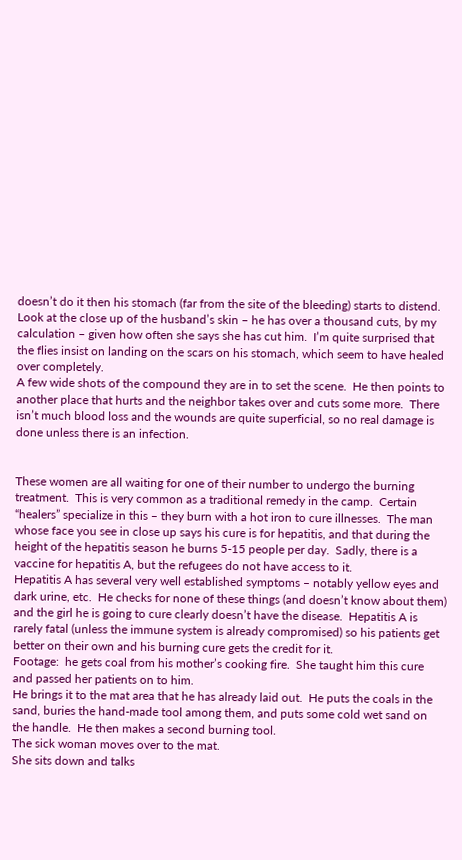doesn’t do it then his stomach (far from the site of the bleeding) starts to distend.
Look at the close up of the husband’s skin – he has over a thousand cuts, by my calculation – given how often she says she has cut him.  I’m quite surprised that the flies insist on landing on the scars on his stomach, which seem to have healed over completely.
A few wide shots of the compound they are in to set the scene.  He then points to another place that hurts and the neighbor takes over and cuts some more.  There isn’t much blood loss and the wounds are quite superficial, so no real damage is done unless there is an infection.


These women are all waiting for one of their number to undergo the burning treatment.  This is very common as a traditional remedy in the camp.  Certain “healers” specialize in this – they burn with a hot iron to cure illnesses.  The man whose face you see in close up says his cure is for hepatitis, and that during the height of the hepatitis season he burns 5-15 people per day.  Sadly, there is a vaccine for hepatitis A, but the refugees do not have access to it.
Hepatitis A has several very well established symptoms – notably yellow eyes and dark urine, etc.  He checks for none of these things (and doesn’t know about them) and the girl he is going to cure clearly doesn’t have the disease.  Hepatitis A is rarely fatal (unless the immune system is already compromised) so his patients get better on their own and his burning cure gets the credit for it.
Footage:  he gets coal from his mother’s cooking fire.  She taught him this cure and passed her patients on to him.
He brings it to the mat area that he has already laid out.  He puts the coals in the sand, buries the hand-made tool among them, and puts some cold wet sand on the handle.  He then makes a second burning tool.
The sick woman moves over to the mat.
She sits down and talks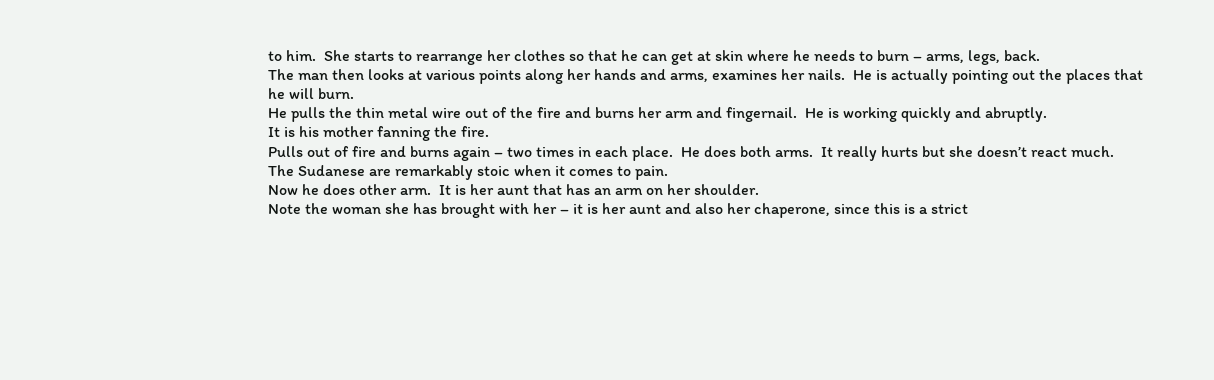to him.  She starts to rearrange her clothes so that he can get at skin where he needs to burn – arms, legs, back.
The man then looks at various points along her hands and arms, examines her nails.  He is actually pointing out the places that he will burn.
He pulls the thin metal wire out of the fire and burns her arm and fingernail.  He is working quickly and abruptly.
It is his mother fanning the fire.
Pulls out of fire and burns again – two times in each place.  He does both arms.  It really hurts but she doesn’t react much.  The Sudanese are remarkably stoic when it comes to pain.
Now he does other arm.  It is her aunt that has an arm on her shoulder.
Note the woman she has brought with her – it is her aunt and also her chaperone, since this is a strict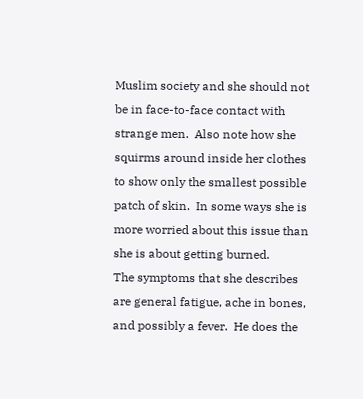Muslim society and she should not be in face-to-face contact with strange men.  Also note how she squirms around inside her clothes to show only the smallest possible patch of skin.  In some ways she is more worried about this issue than she is about getting burned.
The symptoms that she describes are general fatigue, ache in bones, and possibly a fever.  He does the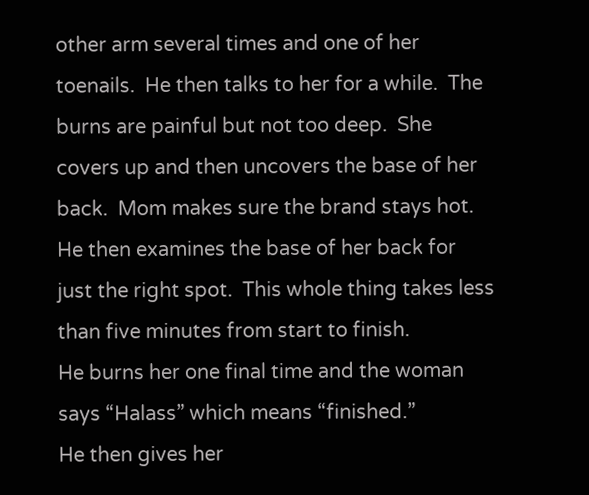other arm several times and one of her toenails.  He then talks to her for a while.  The burns are painful but not too deep.  She covers up and then uncovers the base of her back.  Mom makes sure the brand stays hot.
He then examines the base of her back for just the right spot.  This whole thing takes less than five minutes from start to finish.
He burns her one final time and the woman says “Halass” which means “finished.”
He then gives her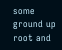some ground up root and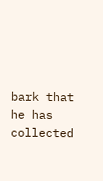bark that he has collected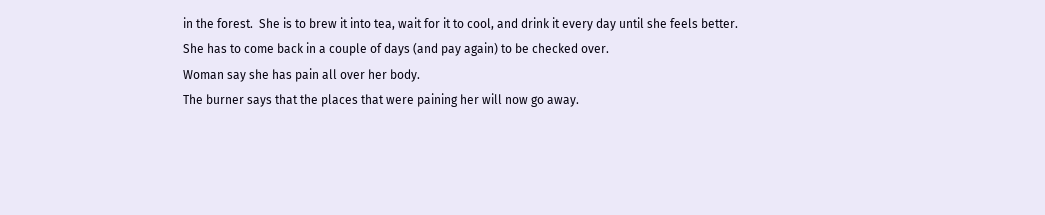in the forest.  She is to brew it into tea, wait for it to cool, and drink it every day until she feels better.
She has to come back in a couple of days (and pay again) to be checked over.
Woman say she has pain all over her body.
The burner says that the places that were paining her will now go away.